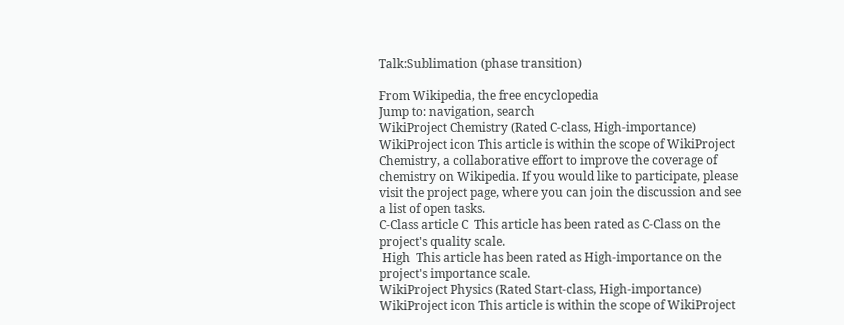Talk:Sublimation (phase transition)

From Wikipedia, the free encyclopedia
Jump to: navigation, search
WikiProject Chemistry (Rated C-class, High-importance)
WikiProject icon This article is within the scope of WikiProject Chemistry, a collaborative effort to improve the coverage of chemistry on Wikipedia. If you would like to participate, please visit the project page, where you can join the discussion and see a list of open tasks.
C-Class article C  This article has been rated as C-Class on the project's quality scale.
 High  This article has been rated as High-importance on the project's importance scale.
WikiProject Physics (Rated Start-class, High-importance)
WikiProject icon This article is within the scope of WikiProject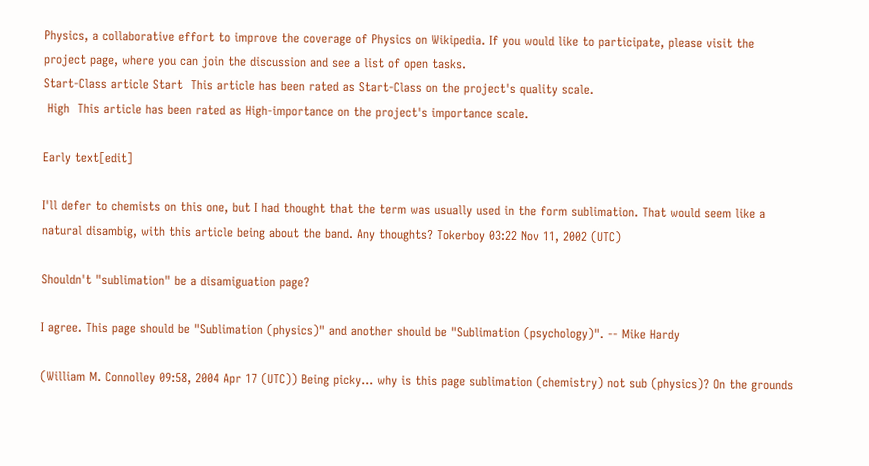Physics, a collaborative effort to improve the coverage of Physics on Wikipedia. If you would like to participate, please visit the project page, where you can join the discussion and see a list of open tasks.
Start-Class article Start  This article has been rated as Start-Class on the project's quality scale.
 High  This article has been rated as High-importance on the project's importance scale.

Early text[edit]

I'll defer to chemists on this one, but I had thought that the term was usually used in the form sublimation. That would seem like a natural disambig, with this article being about the band. Any thoughts? Tokerboy 03:22 Nov 11, 2002 (UTC)

Shouldn't "sublimation" be a disamiguation page?

I agree. This page should be "Sublimation (physics)" and another should be "Sublimation (psychology)". -- Mike Hardy

(William M. Connolley 09:58, 2004 Apr 17 (UTC)) Being picky... why is this page sublimation (chemistry) not sub (physics)? On the grounds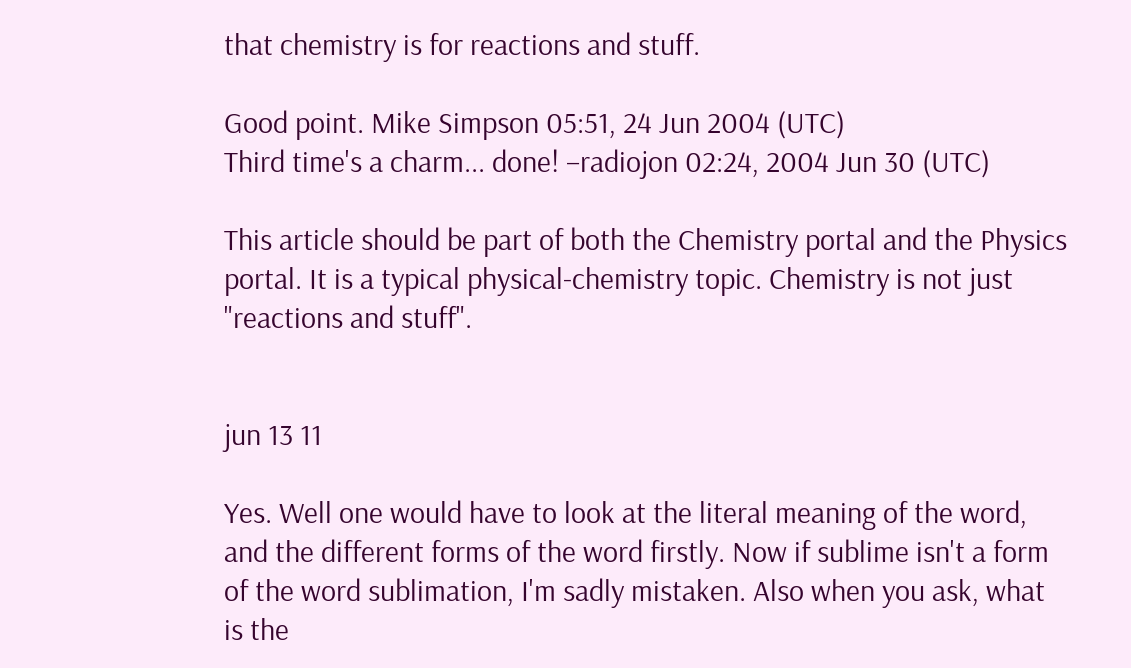that chemistry is for reactions and stuff.

Good point. Mike Simpson 05:51, 24 Jun 2004 (UTC)
Third time's a charm... done! –radiojon 02:24, 2004 Jun 30 (UTC)

This article should be part of both the Chemistry portal and the Physics portal. It is a typical physical-chemistry topic. Chemistry is not just "reactions and stuff".


jun 13 11

Yes. Well one would have to look at the literal meaning of the word, and the different forms of the word firstly. Now if sublime isn't a form of the word sublimation, I'm sadly mistaken. Also when you ask, what is the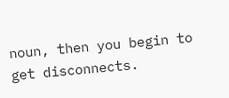noun, then you begin to get disconnects.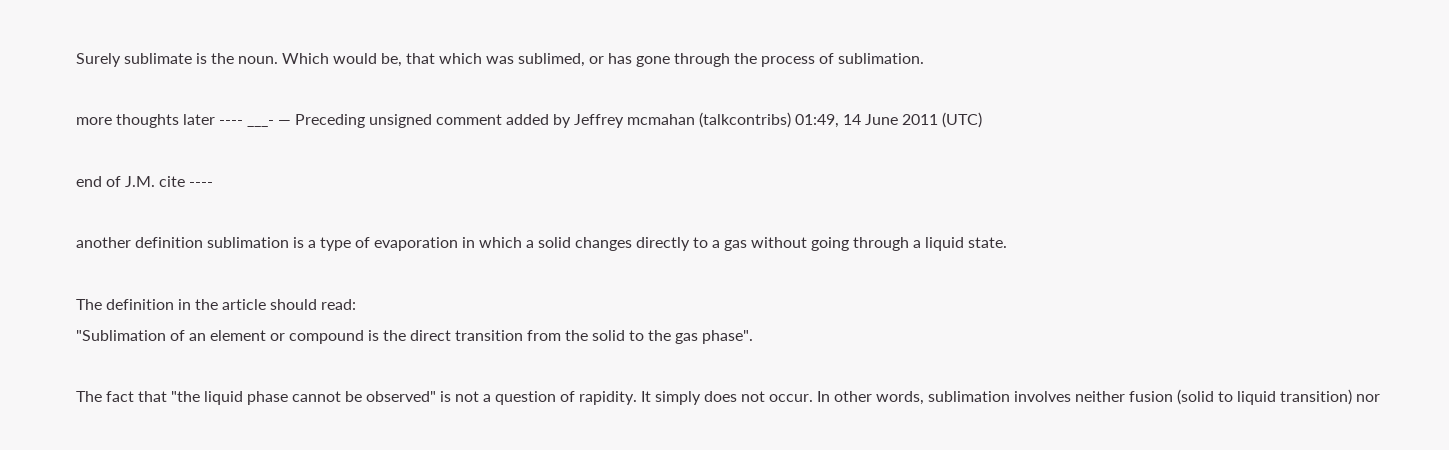Surely sublimate is the noun. Which would be, that which was sublimed, or has gone through the process of sublimation.

more thoughts later ---- ___- — Preceding unsigned comment added by Jeffrey mcmahan (talkcontribs) 01:49, 14 June 2011 (UTC)

end of J.M. cite ----

another definition sublimation is a type of evaporation in which a solid changes directly to a gas without going through a liquid state.

The definition in the article should read:
"Sublimation of an element or compound is the direct transition from the solid to the gas phase".

The fact that "the liquid phase cannot be observed" is not a question of rapidity. It simply does not occur. In other words, sublimation involves neither fusion (solid to liquid transition) nor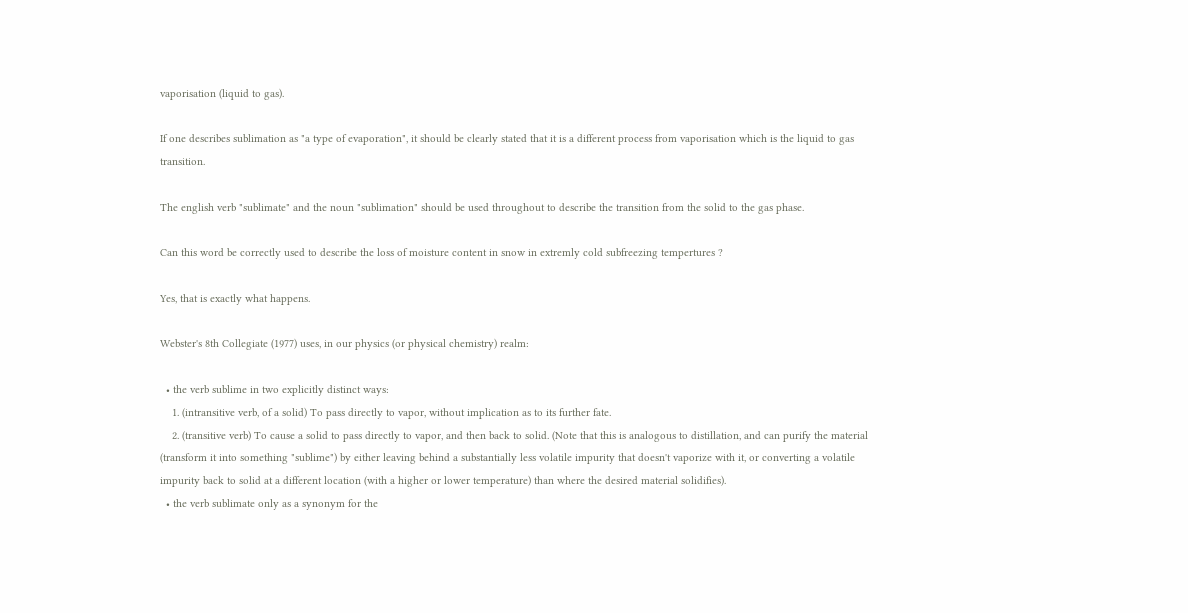vaporisation (liquid to gas).

If one describes sublimation as "a type of evaporation", it should be clearly stated that it is a different process from vaporisation which is the liquid to gas transition.

The english verb "sublimate" and the noun "sublimation" should be used throughout to describe the transition from the solid to the gas phase.

Can this word be correctly used to describe the loss of moisture content in snow in extremly cold subfreezing tempertures ?

Yes, that is exactly what happens.

Webster's 8th Collegiate (1977) uses, in our physics (or physical chemistry) realm:

  • the verb sublime in two explicitly distinct ways:
    1. (intransitive verb, of a solid) To pass directly to vapor, without implication as to its further fate.
    2. (transitive verb) To cause a solid to pass directly to vapor, and then back to solid. (Note that this is analogous to distillation, and can purify the material (transform it into something "sublime") by either leaving behind a substantially less volatile impurity that doesn't vaporize with it, or converting a volatile impurity back to solid at a different location (with a higher or lower temperature) than where the desired material solidifies).
  • the verb sublimate only as a synonym for the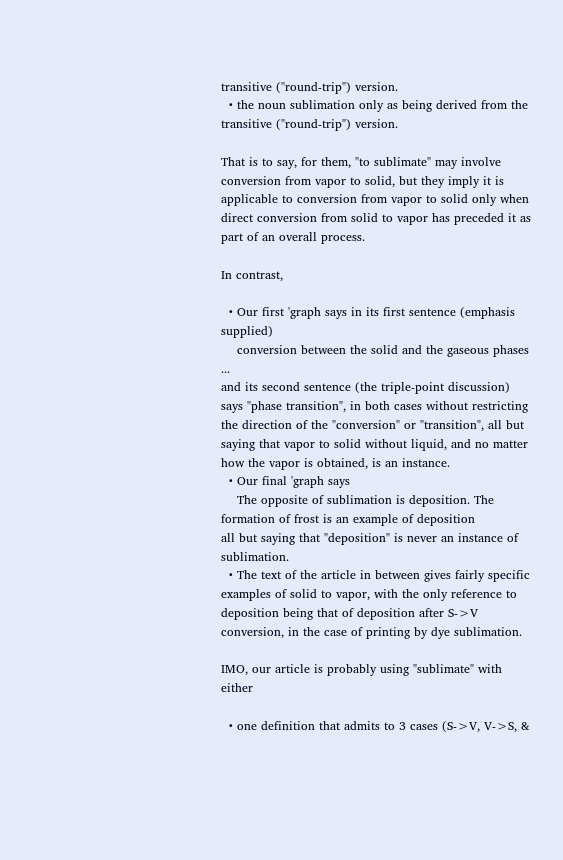transitive ("round-trip") version.
  • the noun sublimation only as being derived from the transitive ("round-trip") version.

That is to say, for them, "to sublimate" may involve conversion from vapor to solid, but they imply it is applicable to conversion from vapor to solid only when direct conversion from solid to vapor has preceded it as part of an overall process.

In contrast,

  • Our first 'graph says in its first sentence (emphasis supplied)
    conversion between the solid and the gaseous phases ...
and its second sentence (the triple-point discussion) says "phase transition", in both cases without restricting the direction of the "conversion" or "transition", all but saying that vapor to solid without liquid, and no matter how the vapor is obtained, is an instance.
  • Our final 'graph says
    The opposite of sublimation is deposition. The formation of frost is an example of deposition
all but saying that "deposition" is never an instance of sublimation.
  • The text of the article in between gives fairly specific examples of solid to vapor, with the only reference to deposition being that of deposition after S->V conversion, in the case of printing by dye sublimation.

IMO, our article is probably using "sublimate" with either

  • one definition that admits to 3 cases (S->V, V->S, &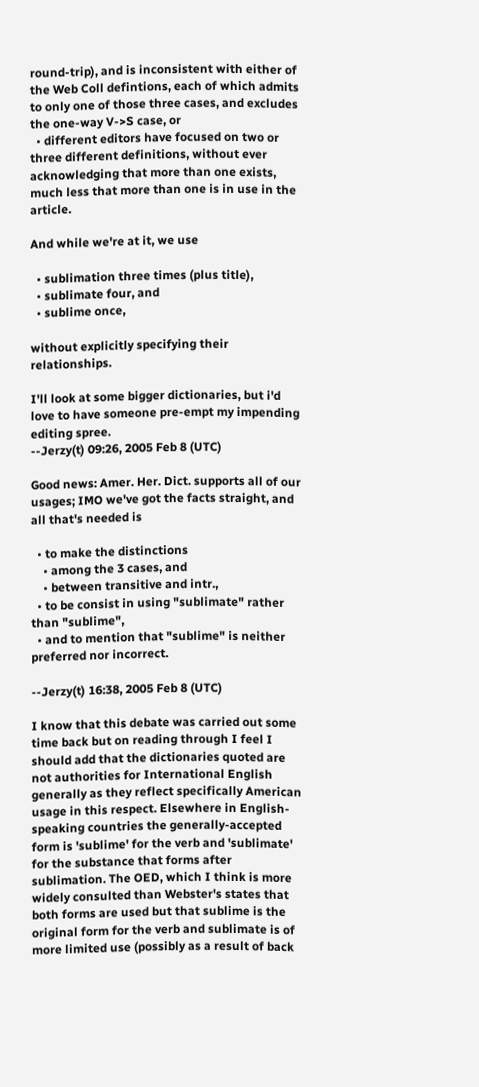round-trip), and is inconsistent with either of the Web Coll defintions, each of which admits to only one of those three cases, and excludes the one-way V->S case, or
  • different editors have focused on two or three different definitions, without ever acknowledging that more than one exists, much less that more than one is in use in the article.

And while we're at it, we use

  • sublimation three times (plus title),
  • sublimate four, and
  • sublime once,

without explicitly specifying their relationships.

I'll look at some bigger dictionaries, but i'd love to have someone pre-empt my impending editing spree.
--Jerzy(t) 09:26, 2005 Feb 8 (UTC)

Good news: Amer. Her. Dict. supports all of our usages; IMO we've got the facts straight, and all that's needed is

  • to make the distinctions
    • among the 3 cases, and
    • between transitive and intr.,
  • to be consist in using "sublimate" rather than "sublime",
  • and to mention that "sublime" is neither preferred nor incorrect.

--Jerzy(t) 16:38, 2005 Feb 8 (UTC)

I know that this debate was carried out some time back but on reading through I feel I should add that the dictionaries quoted are not authorities for International English generally as they reflect specifically American usage in this respect. Elsewhere in English-speaking countries the generally-accepted form is 'sublime' for the verb and 'sublimate' for the substance that forms after sublimation. The OED, which I think is more widely consulted than Webster's states that both forms are used but that sublime is the original form for the verb and sublimate is of more limited use (possibly as a result of back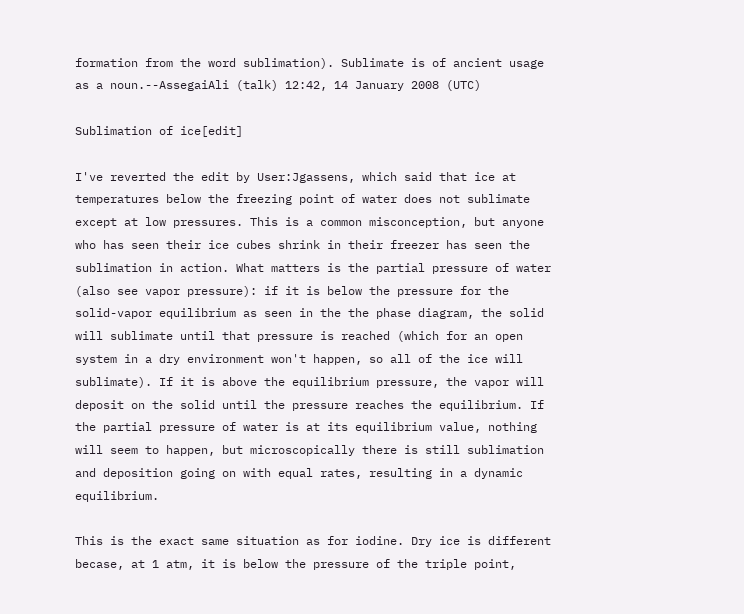formation from the word sublimation). Sublimate is of ancient usage as a noun.--AssegaiAli (talk) 12:42, 14 January 2008 (UTC)

Sublimation of ice[edit]

I've reverted the edit by User:Jgassens, which said that ice at temperatures below the freezing point of water does not sublimate except at low pressures. This is a common misconception, but anyone who has seen their ice cubes shrink in their freezer has seen the sublimation in action. What matters is the partial pressure of water (also see vapor pressure): if it is below the pressure for the solid-vapor equilibrium as seen in the the phase diagram, the solid will sublimate until that pressure is reached (which for an open system in a dry environment won't happen, so all of the ice will sublimate). If it is above the equilibrium pressure, the vapor will deposit on the solid until the pressure reaches the equilibrium. If the partial pressure of water is at its equilibrium value, nothing will seem to happen, but microscopically there is still sublimation and deposition going on with equal rates, resulting in a dynamic equilibrium.

This is the exact same situation as for iodine. Dry ice is different becase, at 1 atm, it is below the pressure of the triple point,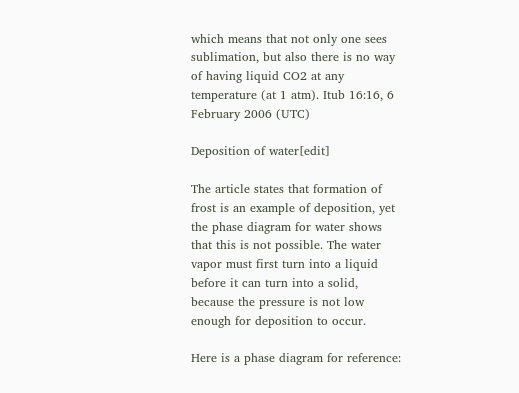which means that not only one sees sublimation, but also there is no way of having liquid CO2 at any temperature (at 1 atm). Itub 16:16, 6 February 2006 (UTC)

Deposition of water[edit]

The article states that formation of frost is an example of deposition, yet the phase diagram for water shows that this is not possible. The water vapor must first turn into a liquid before it can turn into a solid, because the pressure is not low enough for deposition to occur.

Here is a phase diagram for reference: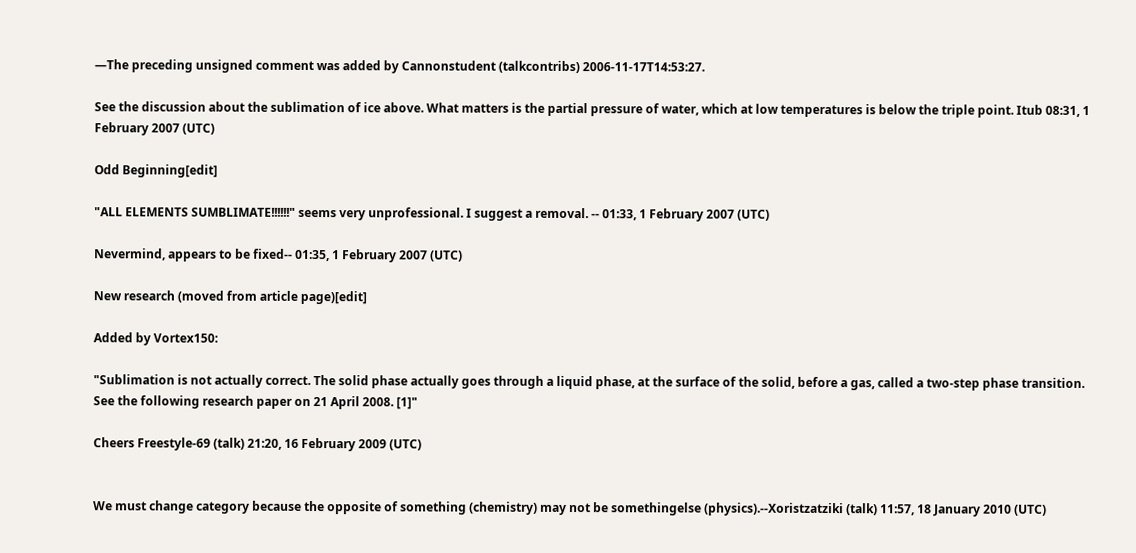—The preceding unsigned comment was added by Cannonstudent (talkcontribs) 2006-11-17T14:53:27.

See the discussion about the sublimation of ice above. What matters is the partial pressure of water, which at low temperatures is below the triple point. Itub 08:31, 1 February 2007 (UTC)

Odd Beginning[edit]

"ALL ELEMENTS SUMBLIMATE!!!!!!" seems very unprofessional. I suggest a removal. -- 01:33, 1 February 2007 (UTC)

Nevermind, appears to be fixed-- 01:35, 1 February 2007 (UTC)

New research (moved from article page)[edit]

Added by Vortex150:

"Sublimation is not actually correct. The solid phase actually goes through a liquid phase, at the surface of the solid, before a gas, called a two-step phase transition. See the following research paper on 21 April 2008. [1]"

Cheers Freestyle-69 (talk) 21:20, 16 February 2009 (UTC)


We must change category because the opposite of something (chemistry) may not be somethingelse (physics).--Xoristzatziki (talk) 11:57, 18 January 2010 (UTC)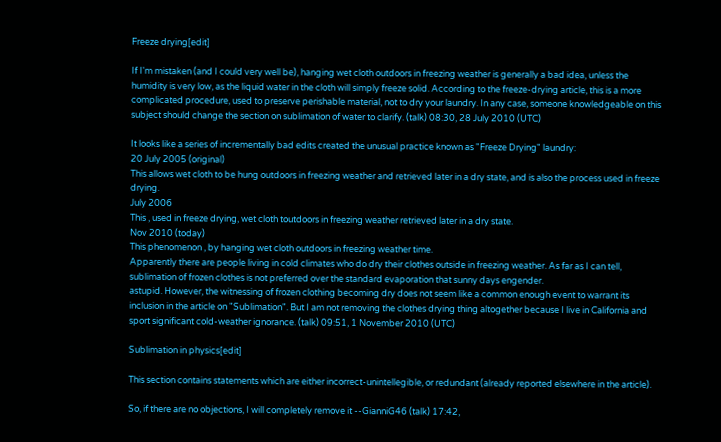Freeze drying[edit]

If I'm mistaken (and I could very well be), hanging wet cloth outdoors in freezing weather is generally a bad idea, unless the humidity is very low, as the liquid water in the cloth will simply freeze solid. According to the freeze-drying article, this is a more complicated procedure, used to preserve perishable material, not to dry your laundry. In any case, someone knowledgeable on this subject should change the section on sublimation of water to clarify. (talk) 08:30, 28 July 2010 (UTC)

It looks like a series of incrementally bad edits created the unusual practice known as "Freeze Drying" laundry:
20 July 2005 (original)
This allows wet cloth to be hung outdoors in freezing weather and retrieved later in a dry state, and is also the process used in freeze drying.
July 2006
This , used in freeze drying, wet cloth toutdoors in freezing weather retrieved later in a dry state.
Nov 2010 (today)
This phenomenon , by hanging wet cloth outdoors in freezing weather time.
Apparently there are people living in cold climates who do dry their clothes outside in freezing weather. As far as I can tell, sublimation of frozen clothes is not preferred over the standard evaporation that sunny days engender.
astupid. However, the witnessing of frozen clothing becoming dry does not seem like a common enough event to warrant its inclusion in the article on "Sublimation". But I am not removing the clothes drying thing altogether because I live in California and sport significant cold-weather ignorance. (talk) 09:51, 1 November 2010 (UTC)

Sublimation in physics[edit]

This section contains statements which are either incorrect-unintellegible, or redundant (already reported elsewhere in the article).

So, if there are no objections, I will completely remove it --GianniG46 (talk) 17:42,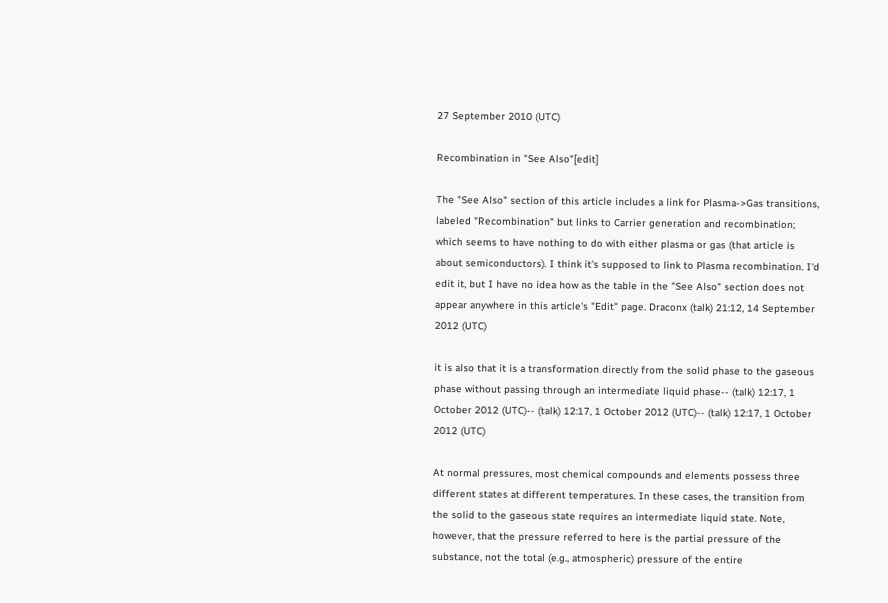27 September 2010 (UTC)

Recombination in "See Also"[edit]

The "See Also" section of this article includes a link for Plasma->Gas transitions, labeled "Recombination" but links to Carrier generation and recombination; which seems to have nothing to do with either plasma or gas (that article is about semiconductors). I think it's supposed to link to Plasma recombination. I'd edit it, but I have no idea how as the table in the "See Also" section does not appear anywhere in this article's "Edit" page. Draconx (talk) 21:12, 14 September 2012 (UTC)

it is also that it is a transformation directly from the solid phase to the gaseous phase without passing through an intermediate liquid phase-- (talk) 12:17, 1 October 2012 (UTC)-- (talk) 12:17, 1 October 2012 (UTC)-- (talk) 12:17, 1 October 2012 (UTC)

At normal pressures, most chemical compounds and elements possess three different states at different temperatures. In these cases, the transition from the solid to the gaseous state requires an intermediate liquid state. Note, however, that the pressure referred to here is the partial pressure of the substance, not the total (e.g., atmospheric) pressure of the entire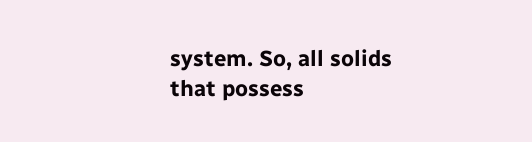system. So, all solids that possess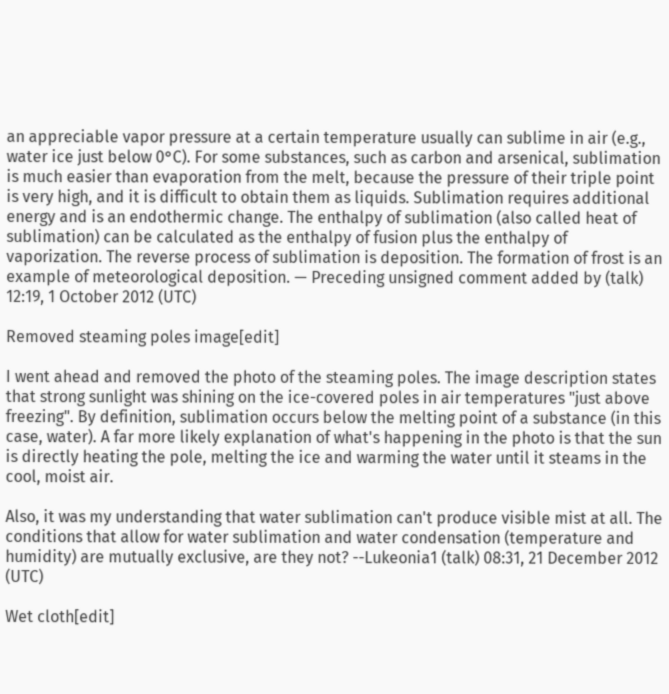an appreciable vapor pressure at a certain temperature usually can sublime in air (e.g., water ice just below 0°C). For some substances, such as carbon and arsenical, sublimation is much easier than evaporation from the melt, because the pressure of their triple point is very high, and it is difficult to obtain them as liquids. Sublimation requires additional energy and is an endothermic change. The enthalpy of sublimation (also called heat of sublimation) can be calculated as the enthalpy of fusion plus the enthalpy of vaporization. The reverse process of sublimation is deposition. The formation of frost is an example of meteorological deposition. — Preceding unsigned comment added by (talk) 12:19, 1 October 2012 (UTC)

Removed steaming poles image[edit]

I went ahead and removed the photo of the steaming poles. The image description states that strong sunlight was shining on the ice-covered poles in air temperatures "just above freezing". By definition, sublimation occurs below the melting point of a substance (in this case, water). A far more likely explanation of what's happening in the photo is that the sun is directly heating the pole, melting the ice and warming the water until it steams in the cool, moist air.

Also, it was my understanding that water sublimation can't produce visible mist at all. The conditions that allow for water sublimation and water condensation (temperature and humidity) are mutually exclusive, are they not? --Lukeonia1 (talk) 08:31, 21 December 2012 (UTC)

Wet cloth[edit]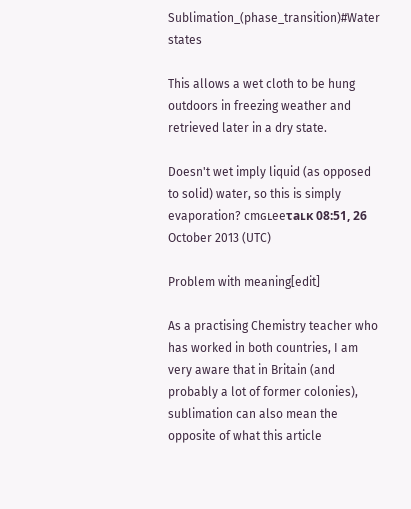Sublimation_(phase_transition)#Water states

This allows a wet cloth to be hung outdoors in freezing weather and retrieved later in a dry state.

Doesn't wet imply liquid (as opposed to solid) water, so this is simply evaporation? cmɢʟeeτaʟκ 08:51, 26 October 2013 (UTC)

Problem with meaning[edit]

As a practising Chemistry teacher who has worked in both countries, I am very aware that in Britain (and probably a lot of former colonies), sublimation can also mean the opposite of what this article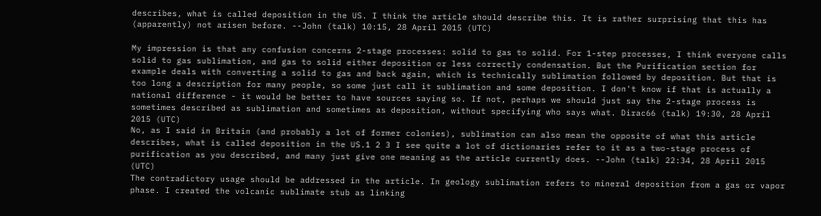describes, what is called deposition in the US. I think the article should describe this. It is rather surprising that this has (apparently) not arisen before. --John (talk) 10:15, 28 April 2015 (UTC)

My impression is that any confusion concerns 2-stage processes: solid to gas to solid. For 1-step processes, I think everyone calls solid to gas sublimation, and gas to solid either deposition or less correctly condensation. But the Purification section for example deals with converting a solid to gas and back again, which is technically sublimation followed by deposition. But that is too long a description for many people, so some just call it sublimation and some deposition. I don't know if that is actually a national difference - it would be better to have sources saying so. If not, perhaps we should just say the 2-stage process is sometimes described as sublimation and sometimes as deposition, without specifying who says what. Dirac66 (talk) 19:30, 28 April 2015 (UTC)
No, as I said in Britain (and probably a lot of former colonies), sublimation can also mean the opposite of what this article describes, what is called deposition in the US.1 2 3 I see quite a lot of dictionaries refer to it as a two-stage process of purification as you described, and many just give one meaning as the article currently does. --John (talk) 22:34, 28 April 2015 (UTC)
The contradictory usage should be addressed in the article. In geology sublimation refers to mineral deposition from a gas or vapor phase. I created the volcanic sublimate stub as linking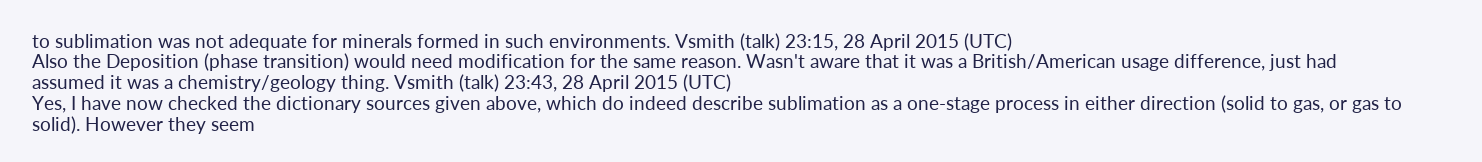to sublimation was not adequate for minerals formed in such environments. Vsmith (talk) 23:15, 28 April 2015 (UTC)
Also the Deposition (phase transition) would need modification for the same reason. Wasn't aware that it was a British/American usage difference, just had assumed it was a chemistry/geology thing. Vsmith (talk) 23:43, 28 April 2015 (UTC)
Yes, I have now checked the dictionary sources given above, which do indeed describe sublimation as a one-stage process in either direction (solid to gas, or gas to solid). However they seem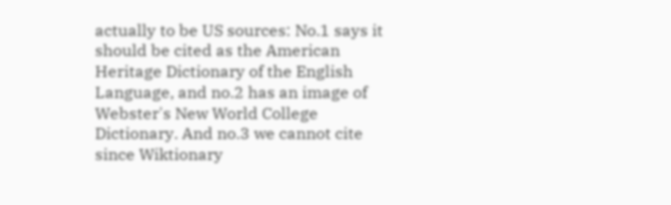actually to be US sources: No.1 says it should be cited as the American Heritage Dictionary of the English Language, and no.2 has an image of Webster's New World College Dictionary. And no.3 we cannot cite since Wiktionary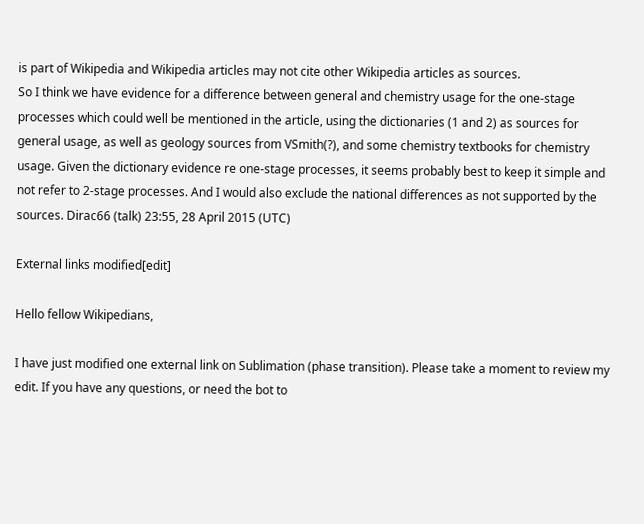is part of Wikipedia and Wikipedia articles may not cite other Wikipedia articles as sources.
So I think we have evidence for a difference between general and chemistry usage for the one-stage processes which could well be mentioned in the article, using the dictionaries (1 and 2) as sources for general usage, as well as geology sources from VSmith(?), and some chemistry textbooks for chemistry usage. Given the dictionary evidence re one-stage processes, it seems probably best to keep it simple and not refer to 2-stage processes. And I would also exclude the national differences as not supported by the sources. Dirac66 (talk) 23:55, 28 April 2015 (UTC)

External links modified[edit]

Hello fellow Wikipedians,

I have just modified one external link on Sublimation (phase transition). Please take a moment to review my edit. If you have any questions, or need the bot to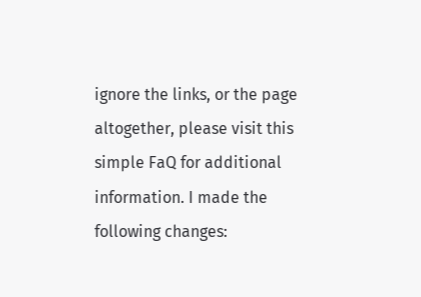ignore the links, or the page altogether, please visit this simple FaQ for additional information. I made the following changes: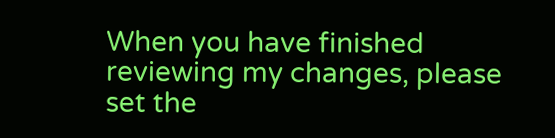When you have finished reviewing my changes, please set the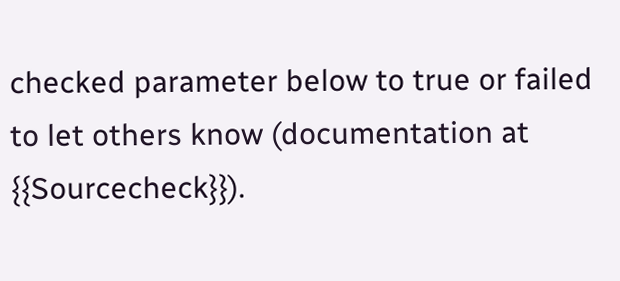checked parameter below to true or failed to let others know (documentation at {{Sourcecheck}}).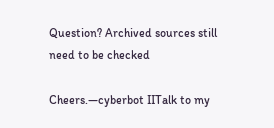Question? Archived sources still need to be checked

Cheers.—cyberbot IITalk to my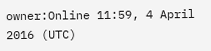owner:Online 11:59, 4 April 2016 (UTC)